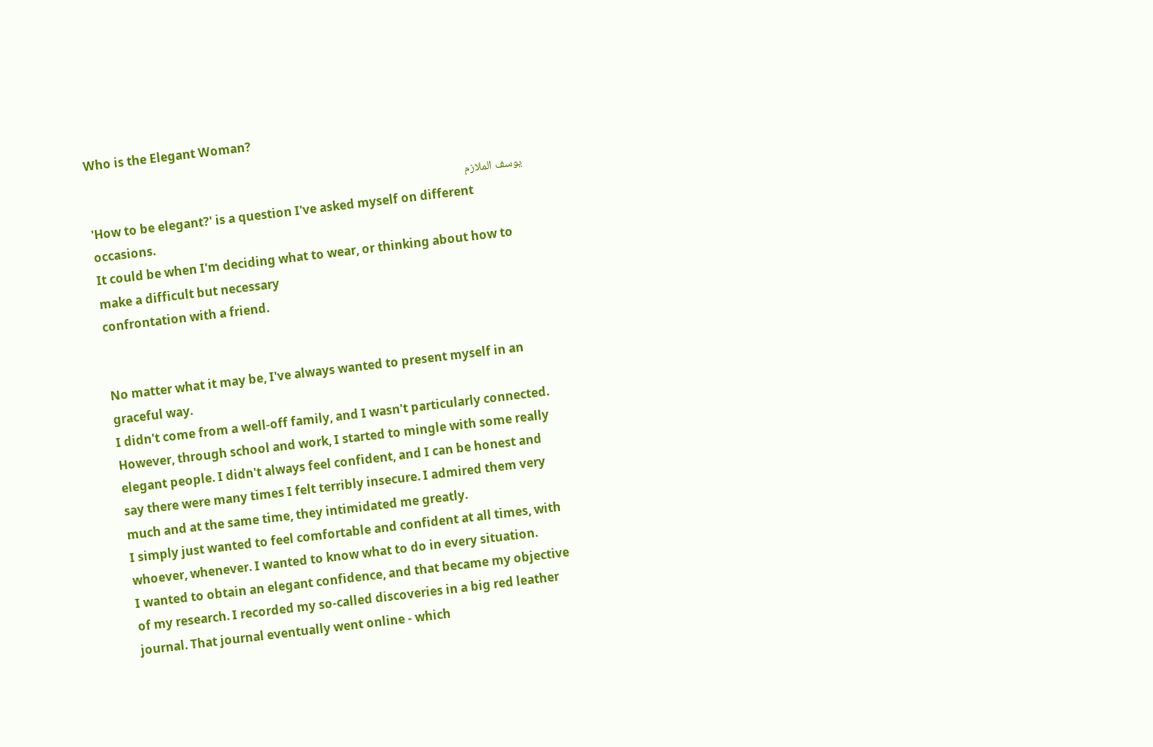Who is the Elegant Woman?

يوسف الملازم
'How to be elegant?' is a question I've asked myself on different occasions.
It could be when I'm deciding what to wear, or thinking about how to make a difficult but necessary
confrontation with a friend.


No matter what it may be, I've always wanted to present myself in an graceful way.
I didn't come from a well-off family, and I wasn't particularly connected. However, through school and work, I started to mingle with some really elegant people. I didn't always feel confident, and I can be honest and say there were many times I felt terribly insecure. I admired them very much and at the same time, they intimidated me greatly.
I simply just wanted to feel comfortable and confident at all times, with whoever, whenever. I wanted to know what to do in every situation.
I wanted to obtain an elegant confidence, and that became my objective of my research. I recorded my so-called discoveries in a big red leather journal. That journal eventually went online - which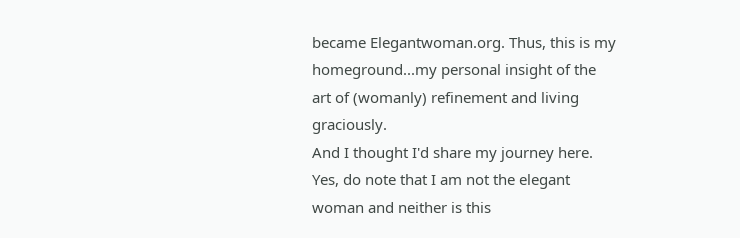became Elegantwoman.org. Thus, this is my homeground...my personal insight of the art of (womanly) refinement and living graciously.
And I thought I'd share my journey here.
Yes, do note that I am not the elegant woman and neither is this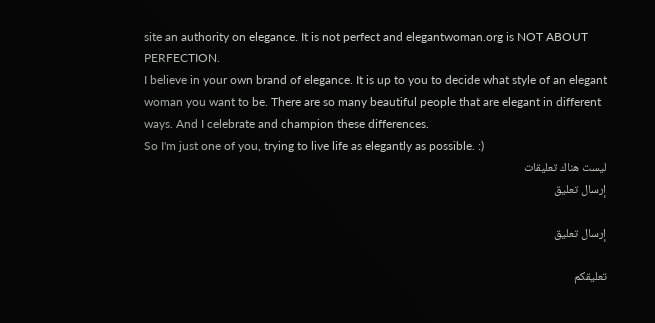site an authority on elegance. It is not perfect and elegantwoman.org is NOT ABOUT PERFECTION.
I believe in your own brand of elegance. It is up to you to decide what style of an elegant woman you want to be. There are so many beautiful people that are elegant in different ways. And I celebrate and champion these differences.
So I'm just one of you, trying to live life as elegantly as possible. :)
ليست هناك تعليقات
إرسال تعليق

إرسال تعليق

تعليقكم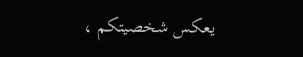يعكس شخصيتكم ،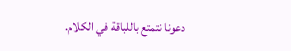دعونا نتمتع باللباقة في الكلام.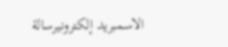الاسمبريد إلكترونيرسالة